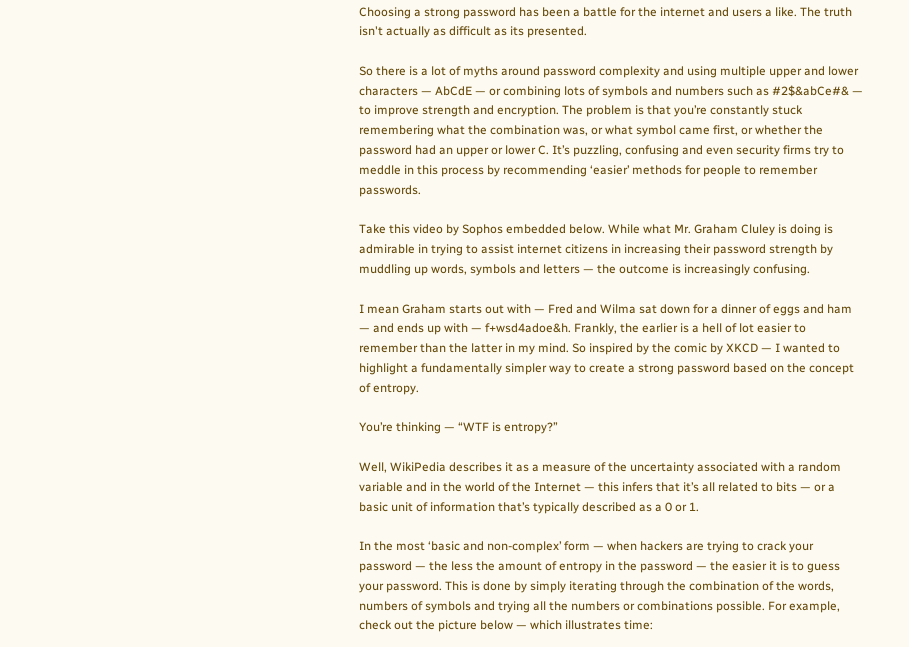Choosing a strong password has been a battle for the internet and users a like. The truth isn't actually as difficult as its presented.

So there is a lot of myths around password complexity and using multiple upper and lower characters — AbCdE — or combining lots of symbols and numbers such as #2$&abCe#& — to improve strength and encryption. The problem is that you’re constantly stuck remembering what the combination was, or what symbol came first, or whether the password had an upper or lower C. It’s puzzling, confusing and even security firms try to meddle in this process by recommending ‘easier’ methods for people to remember passwords.

Take this video by Sophos embedded below. While what Mr. Graham Cluley is doing is admirable in trying to assist internet citizens in increasing their password strength by muddling up words, symbols and letters — the outcome is increasingly confusing.

I mean Graham starts out with — Fred and Wilma sat down for a dinner of eggs and ham — and ends up with — f+wsd4adoe&h. Frankly, the earlier is a hell of lot easier to remember than the latter in my mind. So inspired by the comic by XKCD — I wanted to highlight a fundamentally simpler way to create a strong password based on the concept of entropy.

You’re thinking — “WTF is entropy?”

Well, WikiPedia describes it as a measure of the uncertainty associated with a random variable and in the world of the Internet — this infers that it’s all related to bits — or a basic unit of information that’s typically described as a 0 or 1.

In the most ‘basic and non-complex’ form — when hackers are trying to crack your password — the less the amount of entropy in the password — the easier it is to guess your password. This is done by simply iterating through the combination of the words, numbers of symbols and trying all the numbers or combinations possible. For example, check out the picture below — which illustrates time: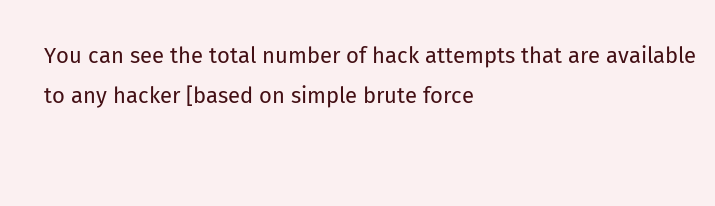You can see the total number of hack attempts that are available to any hacker [based on simple brute force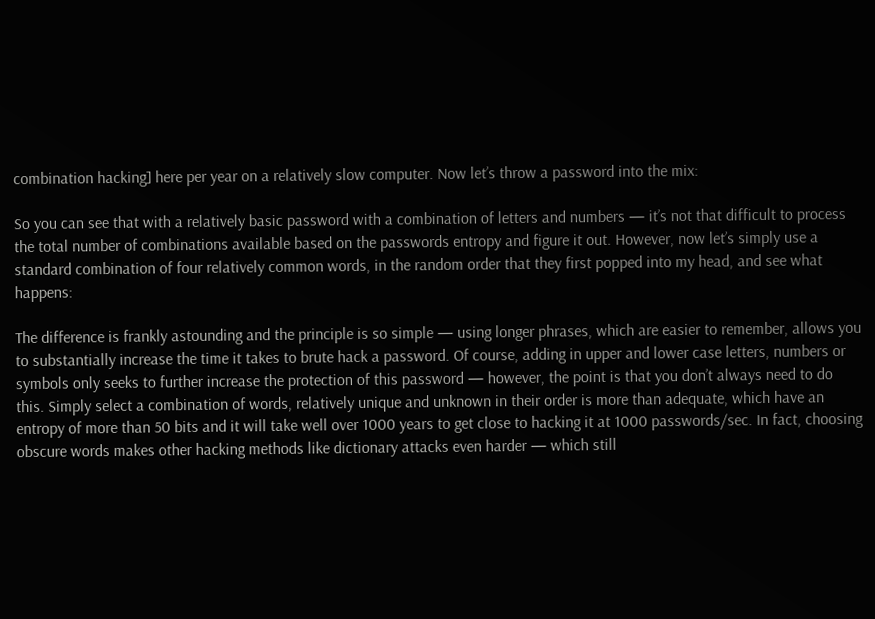combination hacking] here per year on a relatively slow computer. Now let’s throw a password into the mix:

So you can see that with a relatively basic password with a combination of letters and numbers — it’s not that difficult to process the total number of combinations available based on the passwords entropy and figure it out. However, now let’s simply use a standard combination of four relatively common words, in the random order that they first popped into my head, and see what happens:

The difference is frankly astounding and the principle is so simple — using longer phrases, which are easier to remember, allows you to substantially increase the time it takes to brute hack a password. Of course, adding in upper and lower case letters, numbers or symbols only seeks to further increase the protection of this password — however, the point is that you don’t always need to do this. Simply select a combination of words, relatively unique and unknown in their order is more than adequate, which have an entropy of more than 50 bits and it will take well over 1000 years to get close to hacking it at 1000 passwords/sec. In fact, choosing obscure words makes other hacking methods like dictionary attacks even harder — which still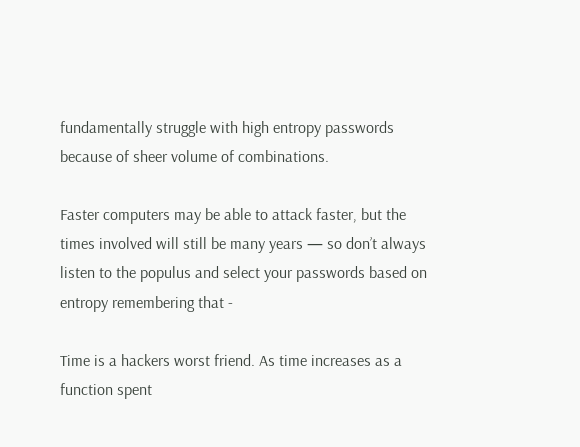fundamentally struggle with high entropy passwords because of sheer volume of combinations.

Faster computers may be able to attack faster, but the times involved will still be many years — so don’t always listen to the populus and select your passwords based on entropy remembering that -

Time is a hackers worst friend. As time increases as a function spent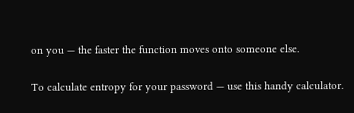on you — the faster the function moves onto someone else.

To calculate entropy for your password — use this handy calculator.